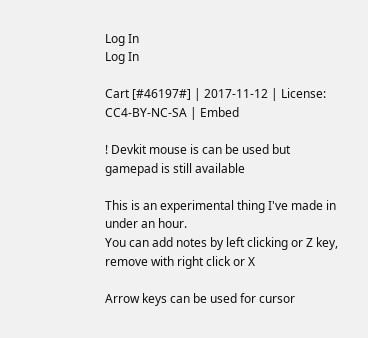Log In
Log In

Cart [#46197#] | 2017-11-12 | License: CC4-BY-NC-SA | Embed

! Devkit mouse is can be used but gamepad is still available

This is an experimental thing I've made in under an hour.
You can add notes by left clicking or Z key, remove with right click or X

Arrow keys can be used for cursor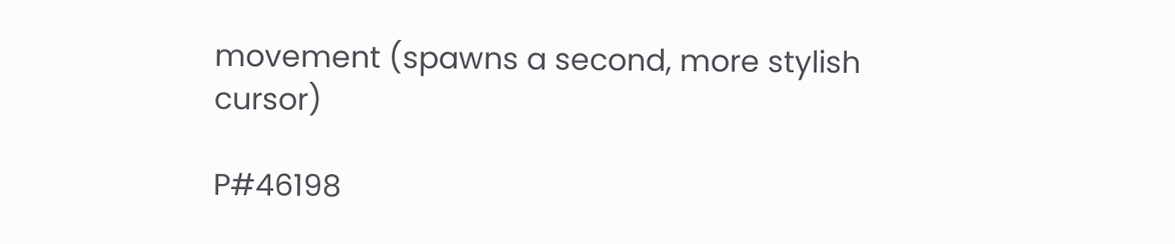movement (spawns a second, more stylish cursor)

P#46198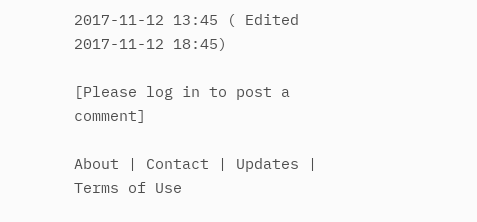2017-11-12 13:45 ( Edited 2017-11-12 18:45)

[Please log in to post a comment]

About | Contact | Updates | Terms of Use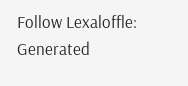Follow Lexaloffle:
Generated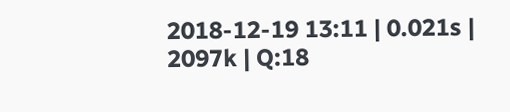2018-12-19 13:11 | 0.021s | 2097k | Q:18